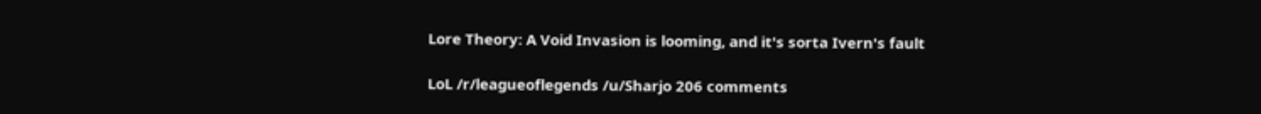Lore Theory: A Void Invasion is looming, and it's sorta Ivern's fault

LoL /r/leagueoflegends /u/Sharjo 206 comments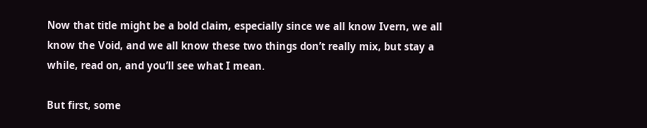Now that title might be a bold claim, especially since we all know Ivern, we all know the Void, and we all know these two things don’t really mix, but stay a while, read on, and you’ll see what I mean.

But first, some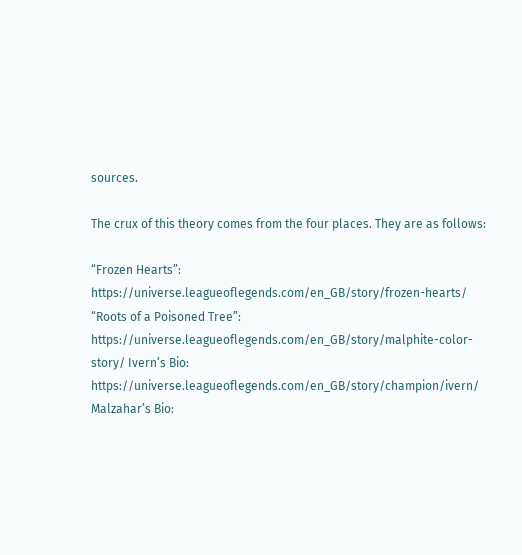sources.

The crux of this theory comes from the four places. They are as follows:

“Frozen Hearts”: https://universe.leagueoflegends.com/en_GB/story/frozen-hearts/ “Roots of a Poisoned Tree”: https://universe.leagueoflegends.com/en_GB/story/malphite-color-story/ Ivern’s Bio: https://universe.leagueoflegends.com/en_GB/story/champion/ivern/ Malzahar’s Bio: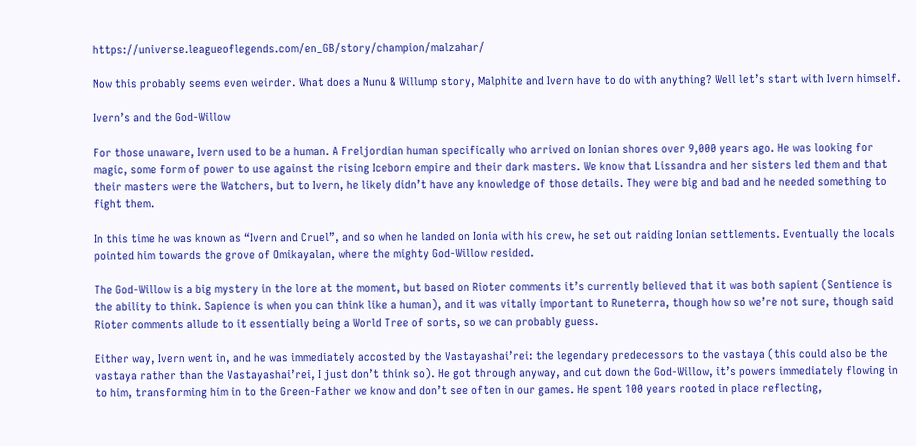https://universe.leagueoflegends.com/en_GB/story/champion/malzahar/

Now this probably seems even weirder. What does a Nunu & Willump story, Malphite and Ivern have to do with anything? Well let’s start with Ivern himself.

Ivern’s and the God-Willow

For those unaware, Ivern used to be a human. A Freljordian human specifically who arrived on Ionian shores over 9,000 years ago. He was looking for magic, some form of power to use against the rising Iceborn empire and their dark masters. We know that Lissandra and her sisters led them and that their masters were the Watchers, but to Ivern, he likely didn’t have any knowledge of those details. They were big and bad and he needed something to fight them.

In this time he was known as “Ivern and Cruel”, and so when he landed on Ionia with his crew, he set out raiding Ionian settlements. Eventually the locals pointed him towards the grove of Omikayalan, where the mighty God-Willow resided.

The God-Willow is a big mystery in the lore at the moment, but based on Rioter comments it’s currently believed that it was both sapient (Sentience is the ability to think. Sapience is when you can think like a human), and it was vitally important to Runeterra, though how so we’re not sure, though said Rioter comments allude to it essentially being a World Tree of sorts, so we can probably guess.

Either way, Ivern went in, and he was immediately accosted by the Vastayashai’rei: the legendary predecessors to the vastaya (this could also be the vastaya rather than the Vastayashai’rei, I just don’t think so). He got through anyway, and cut down the God-Willow, it’s powers immediately flowing in to him, transforming him in to the Green-Father we know and don’t see often in our games. He spent 100 years rooted in place reflecting,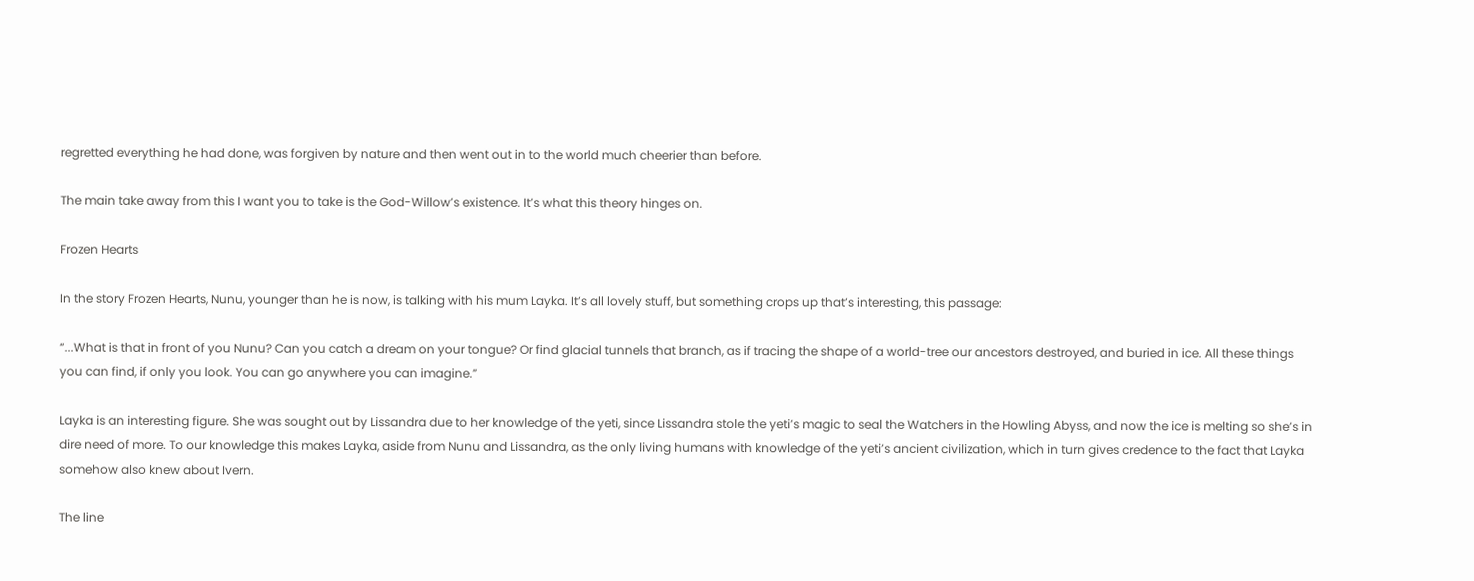regretted everything he had done, was forgiven by nature and then went out in to the world much cheerier than before.

The main take away from this I want you to take is the God-Willow’s existence. It’s what this theory hinges on.

Frozen Hearts

In the story Frozen Hearts, Nunu, younger than he is now, is talking with his mum Layka. It’s all lovely stuff, but something crops up that’s interesting, this passage:

“...What is that in front of you Nunu? Can you catch a dream on your tongue? Or find glacial tunnels that branch, as if tracing the shape of a world-tree our ancestors destroyed, and buried in ice. All these things you can find, if only you look. You can go anywhere you can imagine.”

Layka is an interesting figure. She was sought out by Lissandra due to her knowledge of the yeti, since Lissandra stole the yeti’s magic to seal the Watchers in the Howling Abyss, and now the ice is melting so she’s in dire need of more. To our knowledge this makes Layka, aside from Nunu and Lissandra, as the only living humans with knowledge of the yeti’s ancient civilization, which in turn gives credence to the fact that Layka somehow also knew about Ivern.

The line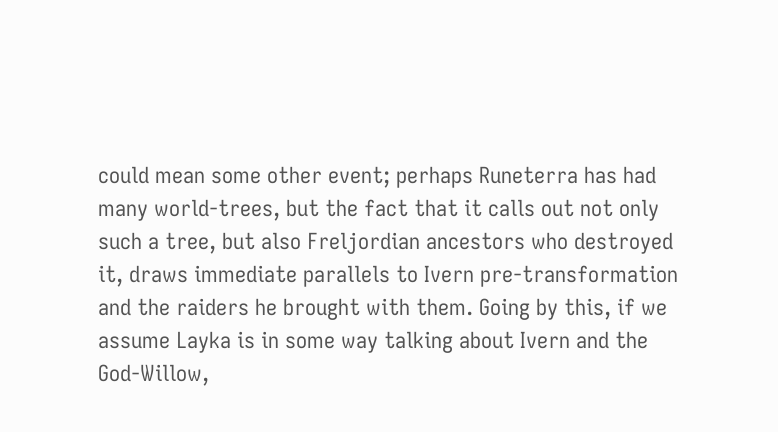could mean some other event; perhaps Runeterra has had many world-trees, but the fact that it calls out not only such a tree, but also Freljordian ancestors who destroyed it, draws immediate parallels to Ivern pre-transformation and the raiders he brought with them. Going by this, if we assume Layka is in some way talking about Ivern and the God-Willow,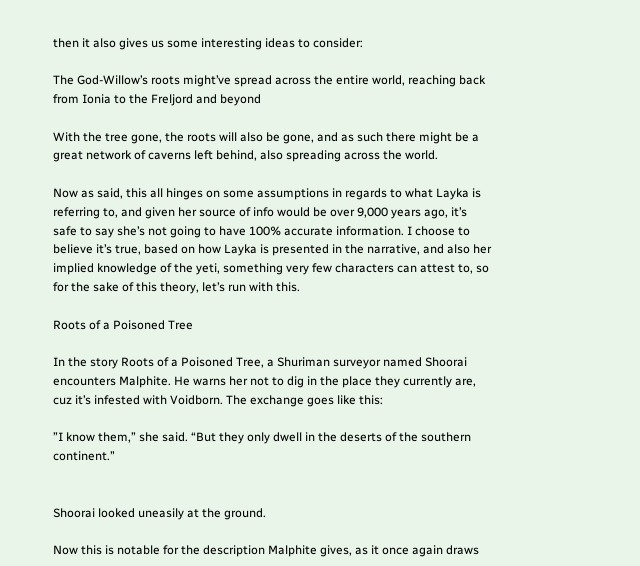then it also gives us some interesting ideas to consider:

The God-Willow’s roots might’ve spread across the entire world, reaching back from Ionia to the Freljord and beyond

With the tree gone, the roots will also be gone, and as such there might be a great network of caverns left behind, also spreading across the world.

Now as said, this all hinges on some assumptions in regards to what Layka is referring to, and given her source of info would be over 9,000 years ago, it’s safe to say she’s not going to have 100% accurate information. I choose to believe it’s true, based on how Layka is presented in the narrative, and also her implied knowledge of the yeti, something very few characters can attest to, so for the sake of this theory, let’s run with this.

Roots of a Poisoned Tree

In the story Roots of a Poisoned Tree, a Shuriman surveyor named Shoorai encounters Malphite. He warns her not to dig in the place they currently are, cuz it’s infested with Voidborn. The exchange goes like this:

”I know them,” she said. “But they only dwell in the deserts of the southern continent.”


Shoorai looked uneasily at the ground.

Now this is notable for the description Malphite gives, as it once again draws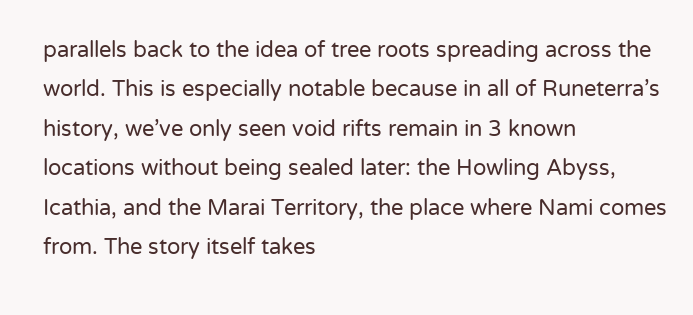parallels back to the idea of tree roots spreading across the world. This is especially notable because in all of Runeterra’s history, we’ve only seen void rifts remain in 3 known locations without being sealed later: the Howling Abyss, Icathia, and the Marai Territory, the place where Nami comes from. The story itself takes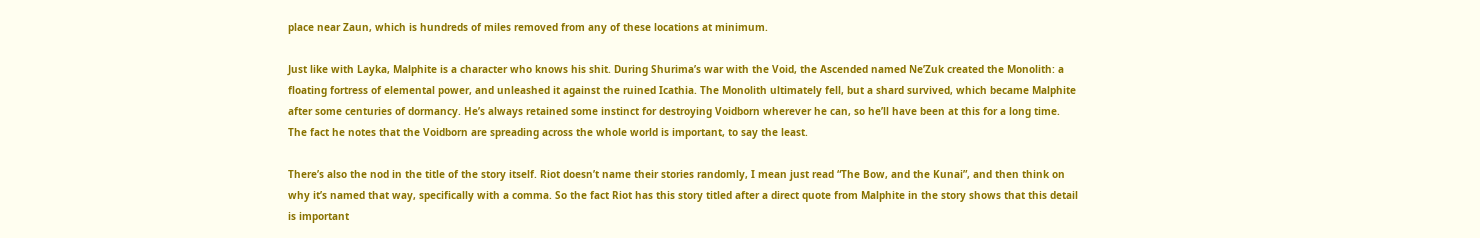place near Zaun, which is hundreds of miles removed from any of these locations at minimum.

Just like with Layka, Malphite is a character who knows his shit. During Shurima’s war with the Void, the Ascended named Ne’Zuk created the Monolith: a floating fortress of elemental power, and unleashed it against the ruined Icathia. The Monolith ultimately fell, but a shard survived, which became Malphite after some centuries of dormancy. He’s always retained some instinct for destroying Voidborn wherever he can, so he’ll have been at this for a long time. The fact he notes that the Voidborn are spreading across the whole world is important, to say the least.

There’s also the nod in the title of the story itself. Riot doesn’t name their stories randomly, I mean just read “The Bow, and the Kunai”, and then think on why it’s named that way, specifically with a comma. So the fact Riot has this story titled after a direct quote from Malphite in the story shows that this detail is important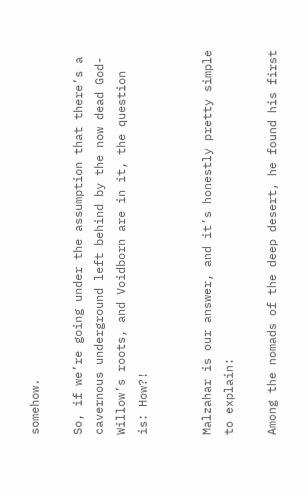somehow.

So, if we’re going under the assumption that there’s a cavernous underground left behind by the now dead God-Willow’s roots, and Voidborn are in it, the question is: How?!


Malzahar is our answer, and it’s honestly pretty simple to explain:

Among the nomads of the deep desert, he found his first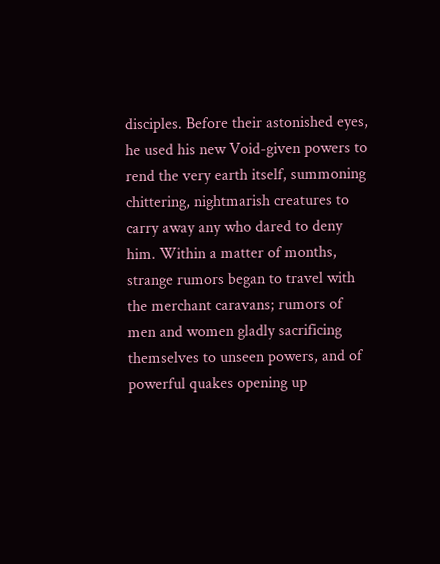disciples. Before their astonished eyes, he used his new Void-given powers to rend the very earth itself, summoning chittering, nightmarish creatures to carry away any who dared to deny him. Within a matter of months, strange rumors began to travel with the merchant caravans; rumors of men and women gladly sacrificing themselves to unseen powers, and of powerful quakes opening up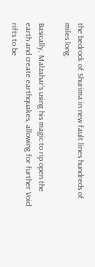the bedrock of Shurima in new fault lines hundreds of miles long.

Basically, Malzahar’s using his magic to rip open the earth and create earthquakes, allowing for further Void rifts to be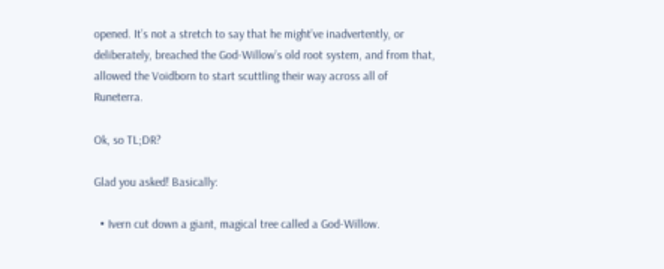opened. It’s not a stretch to say that he might’ve inadvertently, or deliberately, breached the God-Willow’s old root system, and from that, allowed the Voidborn to start scuttling their way across all of Runeterra.

Ok, so TL;DR?

Glad you asked! Basically:

  • Ivern cut down a giant, magical tree called a God-Willow.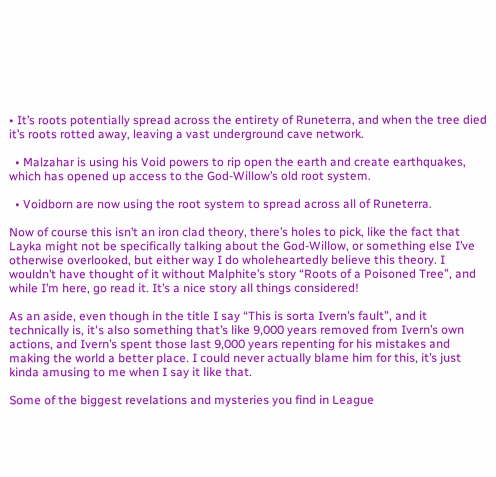• It’s roots potentially spread across the entirety of Runeterra, and when the tree died it’s roots rotted away, leaving a vast underground cave network.

  • Malzahar is using his Void powers to rip open the earth and create earthquakes, which has opened up access to the God-Willow’s old root system.

  • Voidborn are now using the root system to spread across all of Runeterra.

Now of course this isn’t an iron clad theory, there’s holes to pick, like the fact that Layka might not be specifically talking about the God-Willow, or something else I’ve otherwise overlooked, but either way I do wholeheartedly believe this theory. I wouldn’t have thought of it without Malphite’s story “Roots of a Poisoned Tree”, and while I’m here, go read it. It’s a nice story all things considered!

As an aside, even though in the title I say “This is sorta Ivern’s fault”, and it technically is, it's also something that’s like 9,000 years removed from Ivern’s own actions, and Ivern’s spent those last 9,000 years repenting for his mistakes and making the world a better place. I could never actually blame him for this, it’s just kinda amusing to me when I say it like that.

Some of the biggest revelations and mysteries you find in League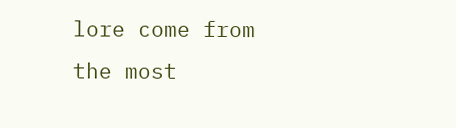lore come from the most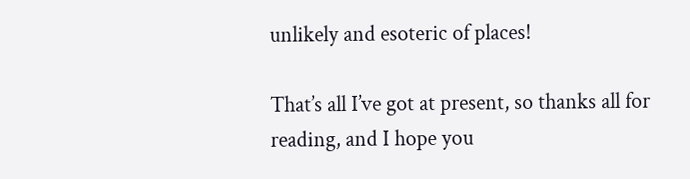unlikely and esoteric of places!

That’s all I’ve got at present, so thanks all for reading, and I hope you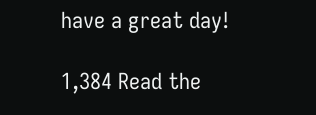have a great day!

1,384 Read the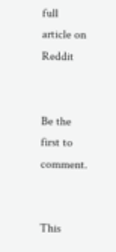full article on Reddit


Be the first to comment.


This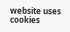website uses cookies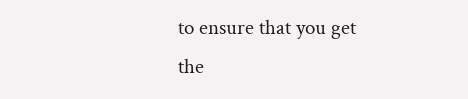to ensure that you get the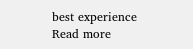best experience Read more